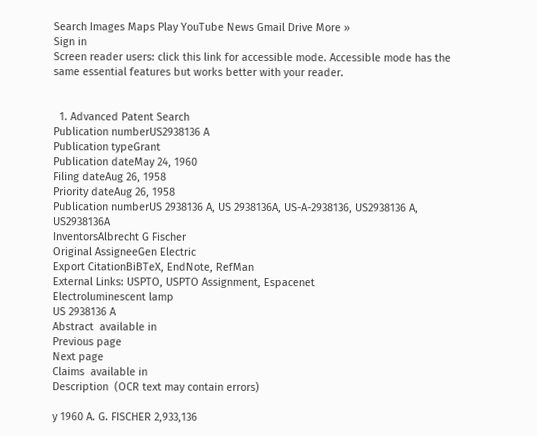Search Images Maps Play YouTube News Gmail Drive More »
Sign in
Screen reader users: click this link for accessible mode. Accessible mode has the same essential features but works better with your reader.


  1. Advanced Patent Search
Publication numberUS2938136 A
Publication typeGrant
Publication dateMay 24, 1960
Filing dateAug 26, 1958
Priority dateAug 26, 1958
Publication numberUS 2938136 A, US 2938136A, US-A-2938136, US2938136 A, US2938136A
InventorsAlbrecht G Fischer
Original AssigneeGen Electric
Export CitationBiBTeX, EndNote, RefMan
External Links: USPTO, USPTO Assignment, Espacenet
Electroluminescent lamp
US 2938136 A
Abstract  available in
Previous page
Next page
Claims  available in
Description  (OCR text may contain errors)

y 1960 A. G. FISCHER 2,933,136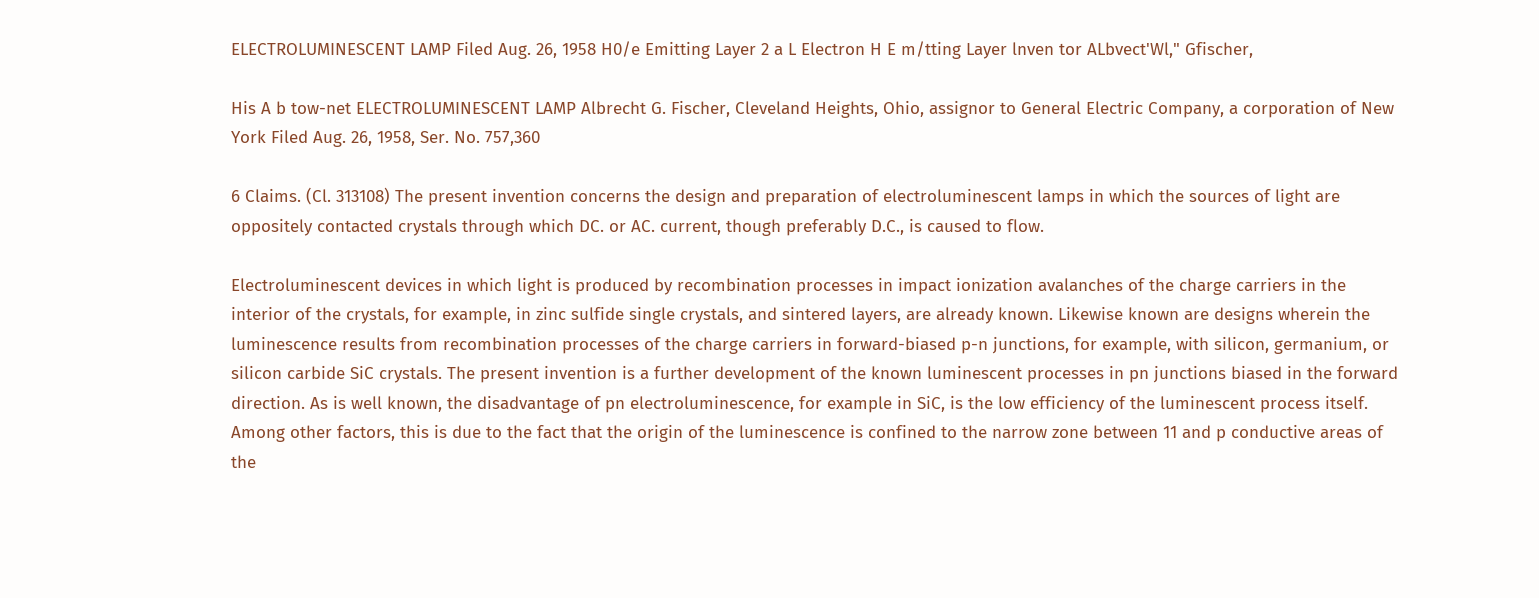ELECTROLUMINESCENT LAMP Filed Aug. 26, 1958 H0/e Emitting Layer 2 a L Electron H E m/tting Layer lnven tor ALbvect'Wl," Gfischer,

His A b tow-net ELECTROLUMINESCENT LAMP Albrecht G. Fischer, Cleveland Heights, Ohio, assignor to General Electric Company, a corporation of New York Filed Aug. 26, 1958, Ser. No. 757,360

6 Claims. (Cl. 313108) The present invention concerns the design and preparation of electroluminescent lamps in which the sources of light are oppositely contacted crystals through which DC. or AC. current, though preferably D.C., is caused to flow.

Electroluminescent devices in which light is produced by recombination processes in impact ionization avalanches of the charge carriers in the interior of the crystals, for example, in zinc sulfide single crystals, and sintered layers, are already known. Likewise known are designs wherein the luminescence results from recombination processes of the charge carriers in forward-biased p-n junctions, for example, with silicon, germanium, or silicon carbide SiC crystals. The present invention is a further development of the known luminescent processes in pn junctions biased in the forward direction. As is well known, the disadvantage of pn electroluminescence, for example in SiC, is the low efficiency of the luminescent process itself. Among other factors, this is due to the fact that the origin of the luminescence is confined to the narrow zone between 11 and p conductive areas of the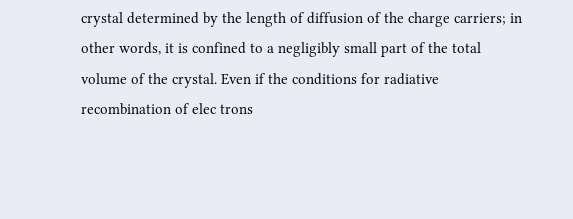crystal determined by the length of diffusion of the charge carriers; in other words, it is confined to a negligibly small part of the total volume of the crystal. Even if the conditions for radiative recombination of elec trons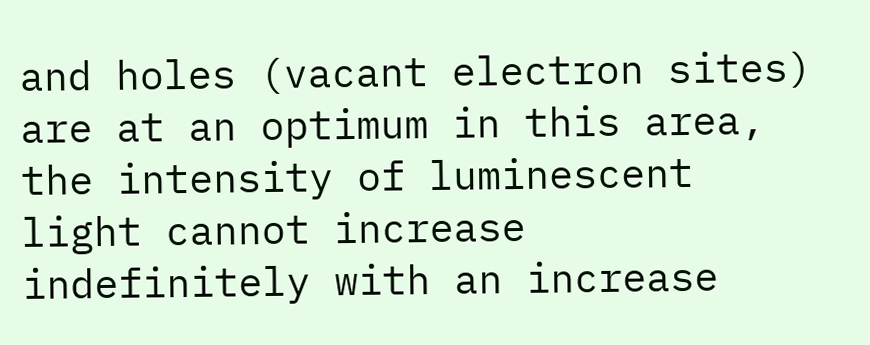and holes (vacant electron sites) are at an optimum in this area, the intensity of luminescent light cannot increase indefinitely with an increase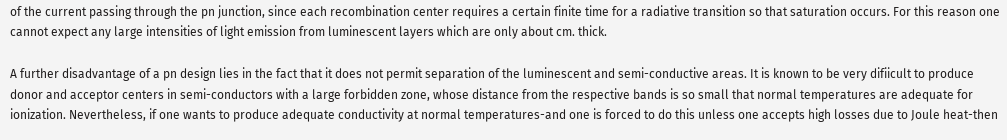of the current passing through the pn junction, since each recombination center requires a certain finite time for a radiative transition so that saturation occurs. For this reason one cannot expect any large intensities of light emission from luminescent layers which are only about cm. thick.

A further disadvantage of a pn design lies in the fact that it does not permit separation of the luminescent and semi-conductive areas. It is known to be very difiicult to produce donor and acceptor centers in semi-conductors with a large forbidden zone, whose distance from the respective bands is so small that normal temperatures are adequate for ionization. Nevertheless, if one wants to produce adequate conductivity at normal temperatures-and one is forced to do this unless one accepts high losses due to Joule heat-then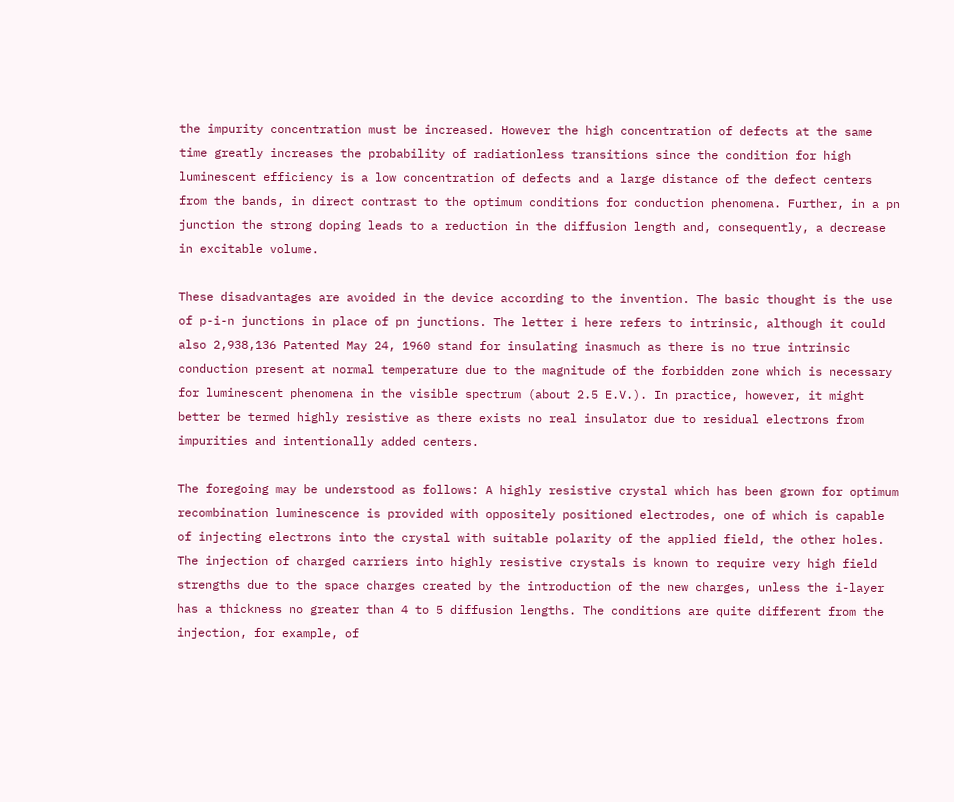the impurity concentration must be increased. However the high concentration of defects at the same time greatly increases the probability of radiationless transitions since the condition for high luminescent efficiency is a low concentration of defects and a large distance of the defect centers from the bands, in direct contrast to the optimum conditions for conduction phenomena. Further, in a pn junction the strong doping leads to a reduction in the diffusion length and, consequently, a decrease in excitable volume.

These disadvantages are avoided in the device according to the invention. The basic thought is the use of p-i-n junctions in place of pn junctions. The letter i here refers to intrinsic, although it could also 2,938,136 Patented May 24, 1960 stand for insulating inasmuch as there is no true intrinsic conduction present at normal temperature due to the magnitude of the forbidden zone which is necessary for luminescent phenomena in the visible spectrum (about 2.5 E.V.). In practice, however, it might better be termed highly resistive as there exists no real insulator due to residual electrons from impurities and intentionally added centers.

The foregoing may be understood as follows: A highly resistive crystal which has been grown for optimum recombination luminescence is provided with oppositely positioned electrodes, one of which is capable of injecting electrons into the crystal with suitable polarity of the applied field, the other holes. The injection of charged carriers into highly resistive crystals is known to require very high field strengths due to the space charges created by the introduction of the new charges, unless the i-layer has a thickness no greater than 4 to 5 diffusion lengths. The conditions are quite different from the injection, for example, of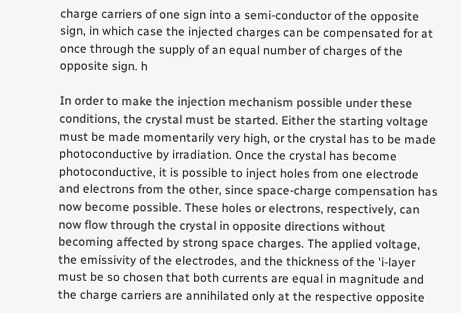charge carriers of one sign into a semi-conductor of the opposite sign, in which case the injected charges can be compensated for at once through the supply of an equal number of charges of the opposite sign. h

In order to make the injection mechanism possible under these conditions, the crystal must be started. Either the starting voltage must be made momentarily very high, or the crystal has to be made photoconductive by irradiation. Once the crystal has become photoconductive, it is possible to inject holes from one electrode and electrons from the other, since space-charge compensation has now become possible. These holes or electrons, respectively, can now flow through the crystal in opposite directions without becoming affected by strong space charges. The applied voltage, the emissivity of the electrodes, and the thickness of the 'i-layer must be so chosen that both currents are equal in magnitude and the charge carriers are annihilated only at the respective opposite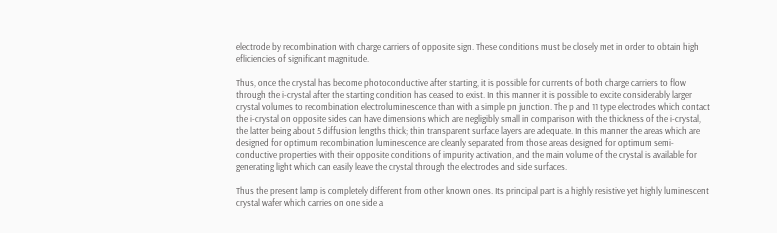electrode by recombination with charge carriers of opposite sign. These conditions must be closely met in order to obtain high efliciencies of significant magnitude.

Thus, once the crystal has become photoconductive after starting, it is possible for currents of both charge carriers to flow through the i-crystal after the starting condition has ceased to exist. In this manner it is possible to excite considerably larger crystal volumes to recombination electroluminescence than with a simple pn junction. The p and 11 type electrodes which contact the i-crystal on opposite sides can have dimensions which are negligibly small in comparison with the thickness of the i-crystal, the latter being about 5 diffusion lengths thick; thin transparent surface layers are adequate. In this manner the areas which are designed for optimum recombination luminescence are cleanly separated from those areas designed for optimum semi-conductive properties with their opposite conditions of impurity activation, and the main volume of the crystal is available for generating light which can easily leave the crystal through the electrodes and side surfaces.

Thus the present lamp is completely different from other known ones. Its principal part is a highly resistive yet highly luminescent crystal wafer which carries on one side a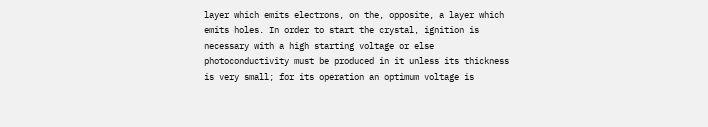layer which emits electrons, on the, opposite, a layer which emits holes. In order to start the crystal, ignition is necessary with a high starting voltage or else photoconductivity must be produced in it unless its thickness is very small; for its operation an optimum voltage is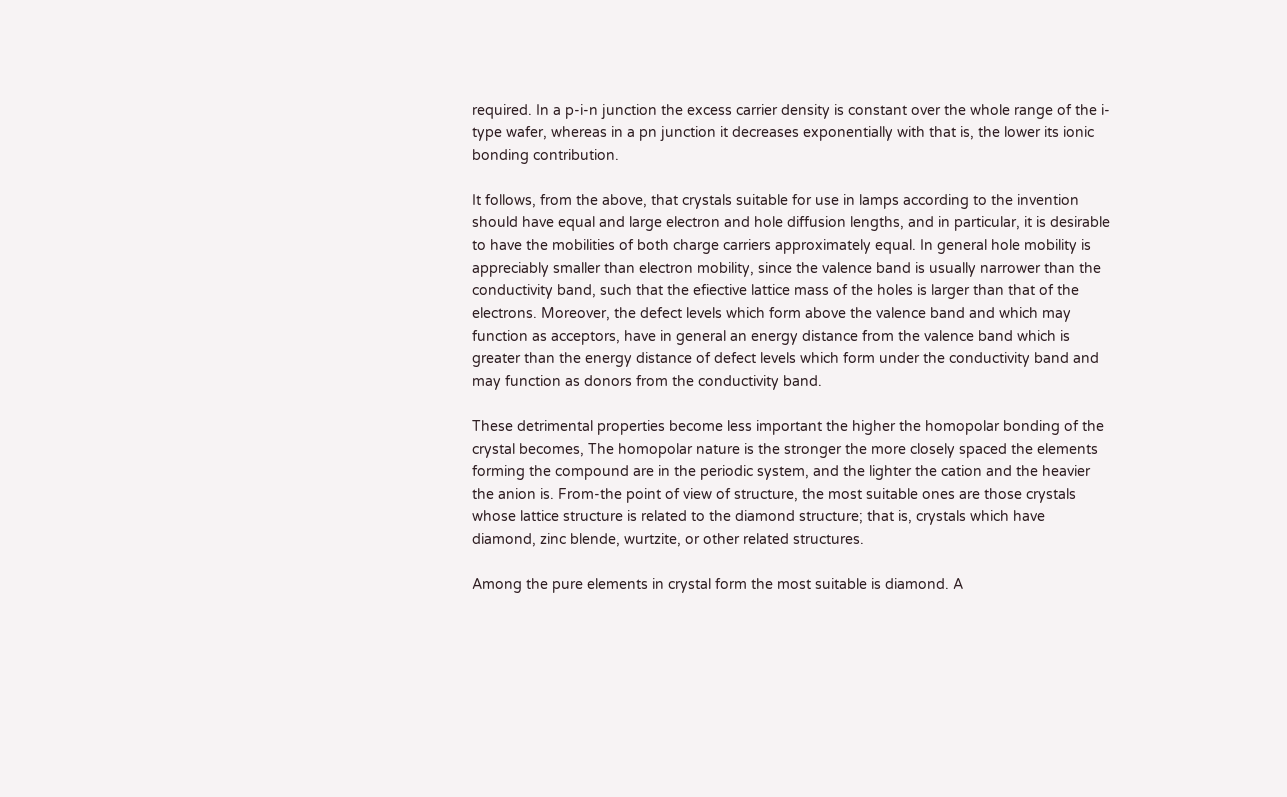required. In a p-i-n junction the excess carrier density is constant over the whole range of the i-type wafer, whereas in a pn junction it decreases exponentially with that is, the lower its ionic bonding contribution.

It follows, from the above, that crystals suitable for use in lamps according to the invention should have equal and large electron and hole diffusion lengths, and in particular, it is desirable to have the mobilities of both charge carriers approximately equal. In general hole mobility is appreciably smaller than electron mobility, since the valence band is usually narrower than the conductivity band, such that the efiective lattice mass of the holes is larger than that of the electrons. Moreover, the defect levels which form above the valence band and which may function as acceptors, have in general an energy distance from the valence band which is greater than the energy distance of defect levels which form under the conductivity band and may function as donors from the conductivity band.

These detrimental properties become less important the higher the homopolar bonding of the crystal becomes, The homopolar nature is the stronger the more closely spaced the elements forming the compound are in the periodic system, and the lighter the cation and the heavier the anion is. From-the point of view of structure, the most suitable ones are those crystals whose lattice structure is related to the diamond structure; that is, crystals which have diamond, zinc blende, wurtzite, or other related structures.

Among the pure elements in crystal form the most suitable is diamond. A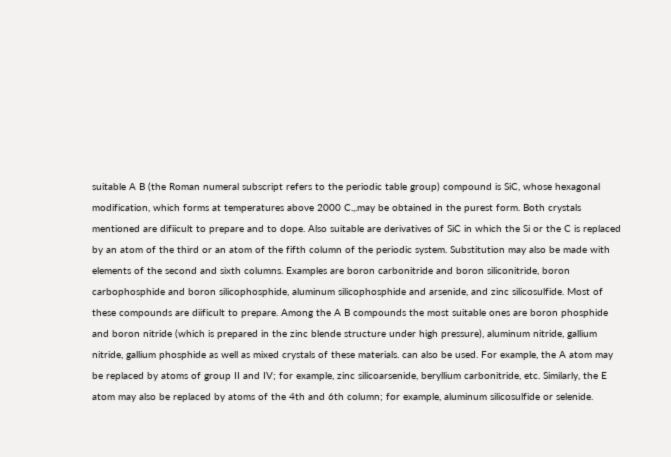suitable A B (the Roman numeral subscript refers to the periodic table group) compound is SiC, whose hexagonal modification, which forms at temperatures above 2000 C.,.may be obtained in the purest form. Both crystals mentioned are difiicult to prepare and to dope. Also suitable are derivatives of SiC in which the Si or the C is replaced by an atom of the third or an atom of the fifth column of the periodic system. Substitution may also be made with elements of the second and sixth columns. Examples are boron carbonitride and boron siliconitride, boron carbophosphide and boron silicophosphide, aluminum silicophosphide and arsenide, and zinc silicosulfide. Most of these compounds are diificult to prepare. Among the A B compounds the most suitable ones are boron phosphide and boron nitride (which is prepared in the zinc blende structure under high pressure), aluminum nitride, gallium nitride, gallium phosphide as well as mixed crystals of these materials. can also be used. For example, the A atom may be replaced by atoms of group II and IV; for example, zinc silicoarsenide, beryllium carbonitride, etc. Similarly, the E atom may also be replaced by atoms of the 4th and 6th column; for example, aluminum silicosulfide or selenide.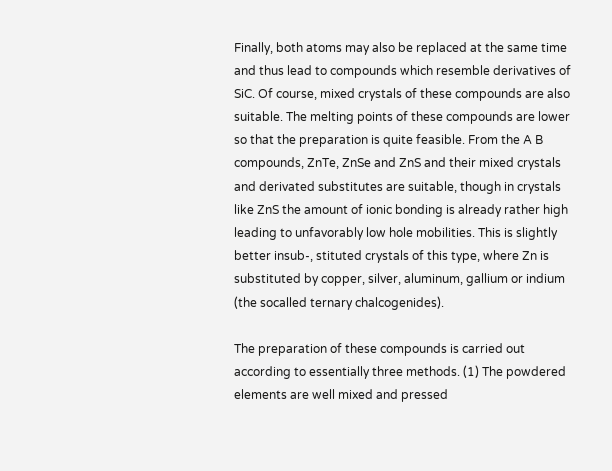Finally, both atoms may also be replaced at the same time and thus lead to compounds which resemble derivatives of SiC. Of course, mixed crystals of these compounds are also suitable. The melting points of these compounds are lower so that the preparation is quite feasible. From the A B compounds, ZnTe, ZnSe and ZnS and their mixed crystals and derivated substitutes are suitable, though in crystals like ZnS the amount of ionic bonding is already rather high leading to unfavorably low hole mobilities. This is slightly better insub-, stituted crystals of this type, where Zn is substituted by copper, silver, aluminum, gallium or indium (the socalled ternary chalcogenides).

The preparation of these compounds is carried out according to essentially three methods. (1) The powdered elements are well mixed and pressed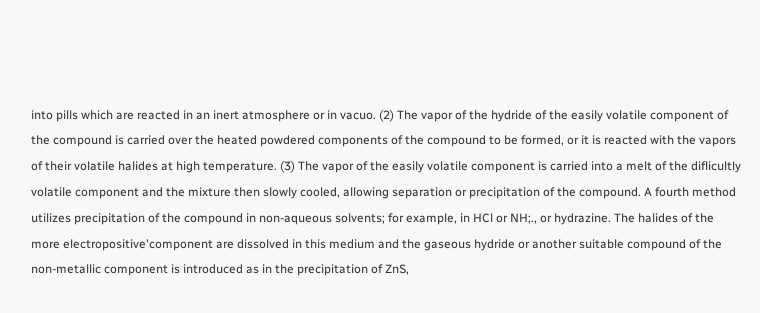into pills which are reacted in an inert atmosphere or in vacuo. (2) The vapor of the hydride of the easily volatile component of the compound is carried over the heated powdered components of the compound to be formed, or it is reacted with the vapors of their volatile halides at high temperature. (3) The vapor of the easily volatile component is carried into a melt of the diflicultly volatile component and the mixture then slowly cooled, allowing separation or precipitation of the compound. A fourth method utilizes precipitation of the compound in non-aqueous solvents; for example, in HCl or NH;., or hydrazine. The halides of the more electropositive'component are dissolved in this medium and the gaseous hydride or another suitable compound of the non-metallic component is introduced as in the precipitation of ZnS,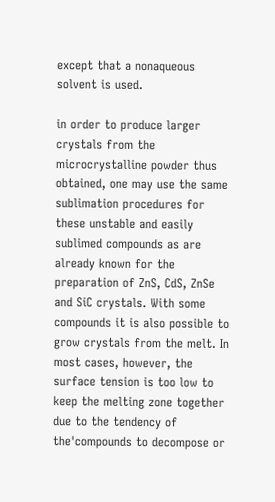except that a nonaqueous solvent is used.

in order to produce larger crystals from the microcrystalline powder thus obtained, one may use the same sublimation procedures for these unstable and easily sublimed compounds as are already known for the preparation of ZnS, CdS, ZnSe and SiC crystals. With some compounds it is also possible to grow crystals from the melt. In most cases, however, the surface tension is too low to keep the melting zone together due to the tendency of the'compounds to decompose or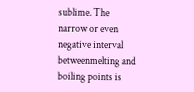sublime. The narrow or even negative interval betweenmelting and boiling points is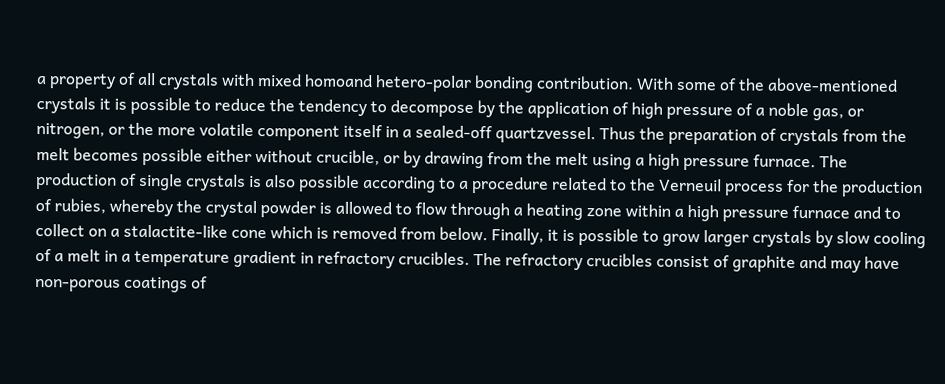a property of all crystals with mixed homoand hetero-polar bonding contribution. With some of the above-mentioned crystals it is possible to reduce the tendency to decompose by the application of high pressure of a noble gas, or nitrogen, or the more volatile component itself in a sealed-off quartzvessel. Thus the preparation of crystals from the melt becomes possible either without crucible, or by drawing from the melt using a high pressure furnace. The production of single crystals is also possible according to a procedure related to the Verneuil process for the production of rubies, whereby the crystal powder is allowed to flow through a heating zone within a high pressure furnace and to collect on a stalactite-like cone which is removed from below. Finally, it is possible to grow larger crystals by slow cooling of a melt in a temperature gradient in refractory crucibles. The refractory crucibles consist of graphite and may have non-porous coatings of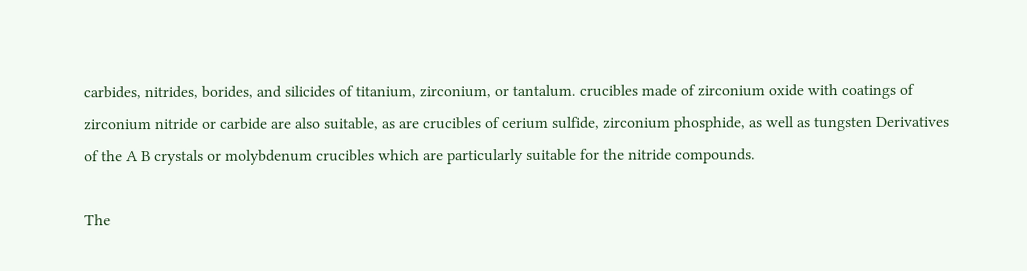carbides, nitrides, borides, and silicides of titanium, zirconium, or tantalum. crucibles made of zirconium oxide with coatings of zirconium nitride or carbide are also suitable, as are crucibles of cerium sulfide, zirconium phosphide, as well as tungsten Derivatives of the A B crystals or molybdenum crucibles which are particularly suitable for the nitride compounds.

The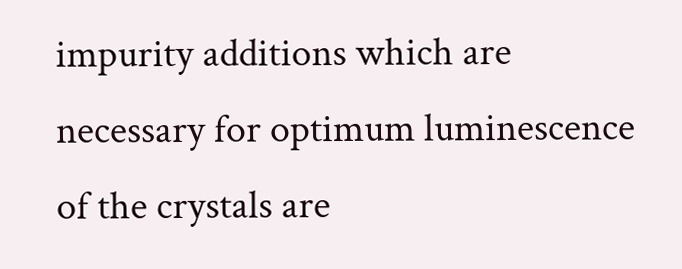impurity additions which are necessary for optimum luminescence of the crystals are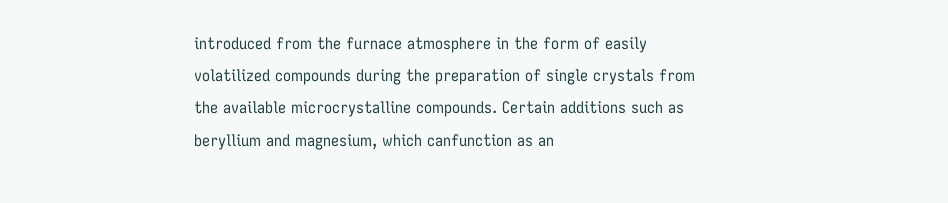introduced from the furnace atmosphere in the form of easily volatilized compounds during the preparation of single crystals from the available microcrystalline compounds. Certain additions such as beryllium and magnesium, which canfunction as an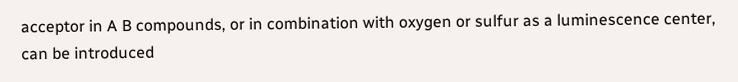acceptor in A B compounds, or in combination with oxygen or sulfur as a luminescence center, can be introduced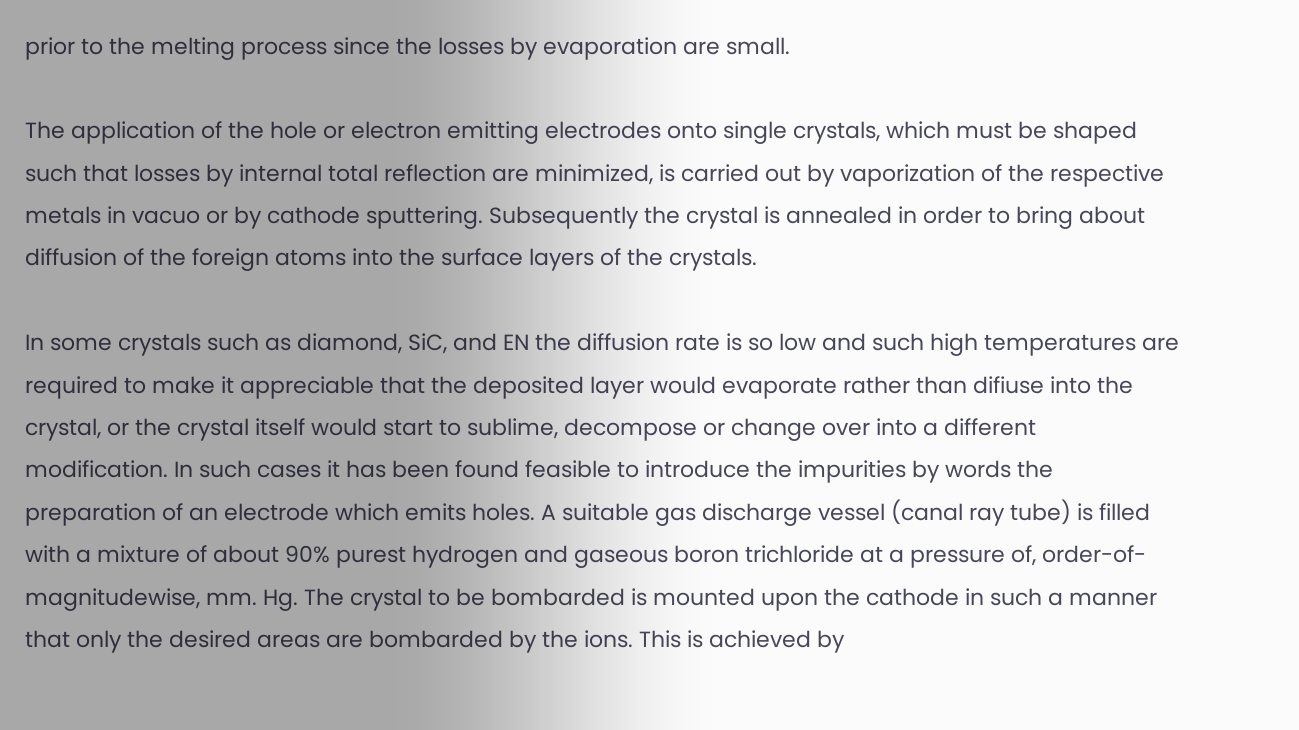prior to the melting process since the losses by evaporation are small.

The application of the hole or electron emitting electrodes onto single crystals, which must be shaped such that losses by internal total reflection are minimized, is carried out by vaporization of the respective metals in vacuo or by cathode sputtering. Subsequently the crystal is annealed in order to bring about diffusion of the foreign atoms into the surface layers of the crystals.

In some crystals such as diamond, SiC, and EN the diffusion rate is so low and such high temperatures are required to make it appreciable that the deposited layer would evaporate rather than difiuse into the crystal, or the crystal itself would start to sublime, decompose or change over into a different modification. In such cases it has been found feasible to introduce the impurities by words the preparation of an electrode which emits holes. A suitable gas discharge vessel (canal ray tube) is filled with a mixture of about 90% purest hydrogen and gaseous boron trichloride at a pressure of, order-of-magnitudewise, mm. Hg. The crystal to be bombarded is mounted upon the cathode in such a manner that only the desired areas are bombarded by the ions. This is achieved by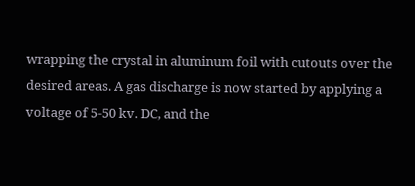wrapping the crystal in aluminum foil with cutouts over the desired areas. A gas discharge is now started by applying a voltage of 5-50 kv. DC, and the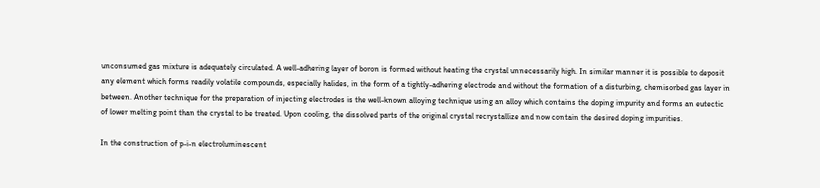unconsumed gas mixture is adequately circulated. A well-adhering layer of boron is formed without heating the crystal unnecessarily high. In similar manner it is possible to deposit any element which forms readily volatile compounds, especially halides, in the form of a tightly-adhering electrode and without the formation of a disturbing, chemisorbed gas layer in between. Another technique for the preparation of injecting electrodes is the well-known alloying technique using an alloy which contains the doping impurity and forms an eutectic of lower melting point than the crystal to be treated. Upon cooling, the dissolved parts of the original crystal recrystallize and now contain the desired doping impurities.

In the construction of p-i-n electroluminescent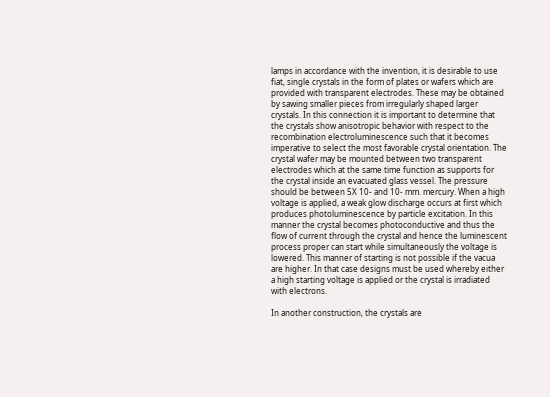lamps in accordance with the invention, it is desirable to use fiat, single crystals in the form of plates or wafers which are provided with transparent electrodes. These may be obtained by sawing smaller pieces from irregularly shaped larger crystals. In this connection it is important to determine that the crystals show anisotropic behavior with respect to the recombination electroluminescence such that it becomes imperative to select the most favorable crystal orientation. The crystal wafer may be mounted between two transparent electrodes which at the same time function as supports for the crystal inside an evacuated glass vessel. The pressure should be between 5X 10- and 10- mm. mercury. When a high voltage is applied, a weak glow discharge occurs at first which produces photoluminescence by particle excitation. In this manner the crystal becomes photoconductive and thus the flow of current through the crystal and hence the luminescent process proper can start while simultaneously the voltage is lowered. This manner of starting is not possible if the vacua are higher. In that case designs must be used whereby either a high starting voltage is applied or the crystal is irradiated with electrons.

In another construction, the crystals are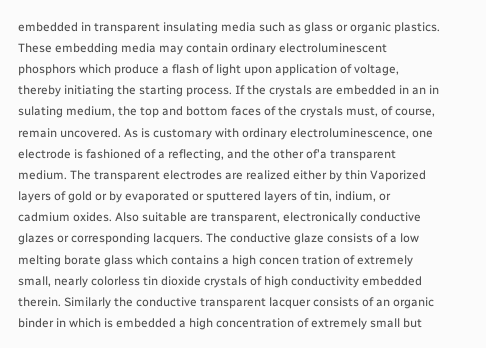embedded in transparent insulating media such as glass or organic plastics. These embedding media may contain ordinary electroluminescent phosphors which produce a flash of light upon application of voltage, thereby initiating the starting process. If the crystals are embedded in an in sulating medium, the top and bottom faces of the crystals must, of course, remain uncovered. As is customary with ordinary electroluminescence, one electrode is fashioned of a reflecting, and the other of'a transparent medium. The transparent electrodes are realized either by thin Vaporized layers of gold or by evaporated or sputtered layers of tin, indium, or cadmium oxides. Also suitable are transparent, electronically conductive glazes or corresponding lacquers. The conductive glaze consists of a low melting borate glass which contains a high concen tration of extremely small, nearly colorless tin dioxide crystals of high conductivity embedded therein. Similarly the conductive transparent lacquer consists of an organic binder in which is embedded a high concentration of extremely small but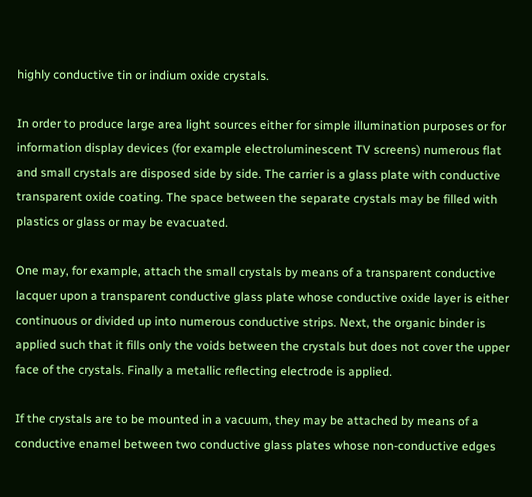highly conductive tin or indium oxide crystals.

In order to produce large area light sources either for simple illumination purposes or for information display devices (for example electroluminescent TV screens) numerous flat and small crystals are disposed side by side. The carrier is a glass plate with conductive transparent oxide coating. The space between the separate crystals may be filled with plastics or glass or may be evacuated.

One may, for example, attach the small crystals by means of a transparent conductive lacquer upon a transparent conductive glass plate whose conductive oxide layer is either continuous or divided up into numerous conductive strips. Next, the organic binder is applied such that it fills only the voids between the crystals but does not cover the upper face of the crystals. Finally a metallic reflecting electrode is applied.

If the crystals are to be mounted in a vacuum, they may be attached by means of a conductive enamel between two conductive glass plates whose non-conductive edges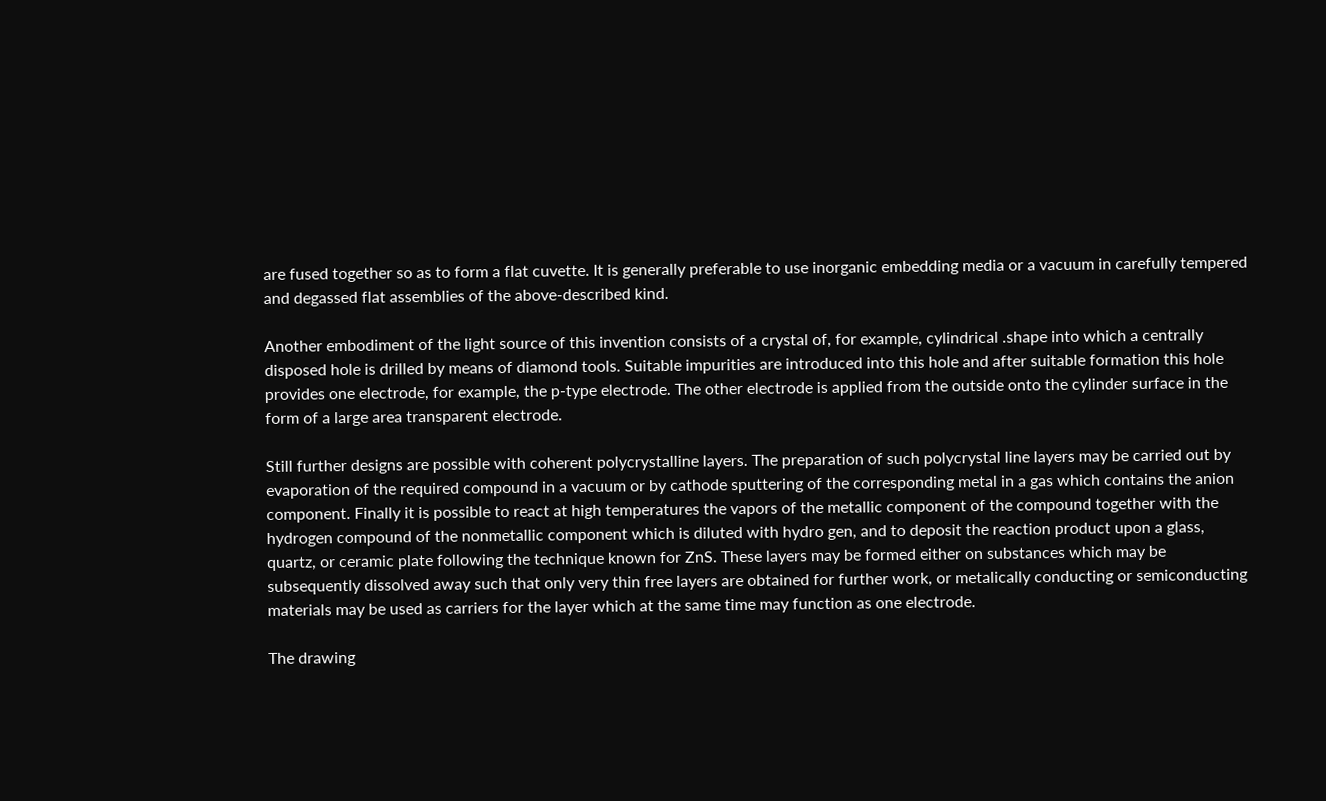are fused together so as to form a flat cuvette. It is generally preferable to use inorganic embedding media or a vacuum in carefully tempered and degassed flat assemblies of the above-described kind.

Another embodiment of the light source of this invention consists of a crystal of, for example, cylindrical .shape into which a centrally disposed hole is drilled by means of diamond tools. Suitable impurities are introduced into this hole and after suitable formation this hole provides one electrode, for example, the p-type electrode. The other electrode is applied from the outside onto the cylinder surface in the form of a large area transparent electrode.

Still further designs are possible with coherent polycrystalline layers. The preparation of such polycrystal line layers may be carried out by evaporation of the required compound in a vacuum or by cathode sputtering of the corresponding metal in a gas which contains the anion component. Finally it is possible to react at high temperatures the vapors of the metallic component of the compound together with the hydrogen compound of the nonmetallic component which is diluted with hydro gen, and to deposit the reaction product upon a glass, quartz, or ceramic plate following the technique known for ZnS. These layers may be formed either on substances which may be subsequently dissolved away such that only very thin free layers are obtained for further work, or metalically conducting or semiconducting materials may be used as carriers for the layer which at the same time may function as one electrode.

The drawing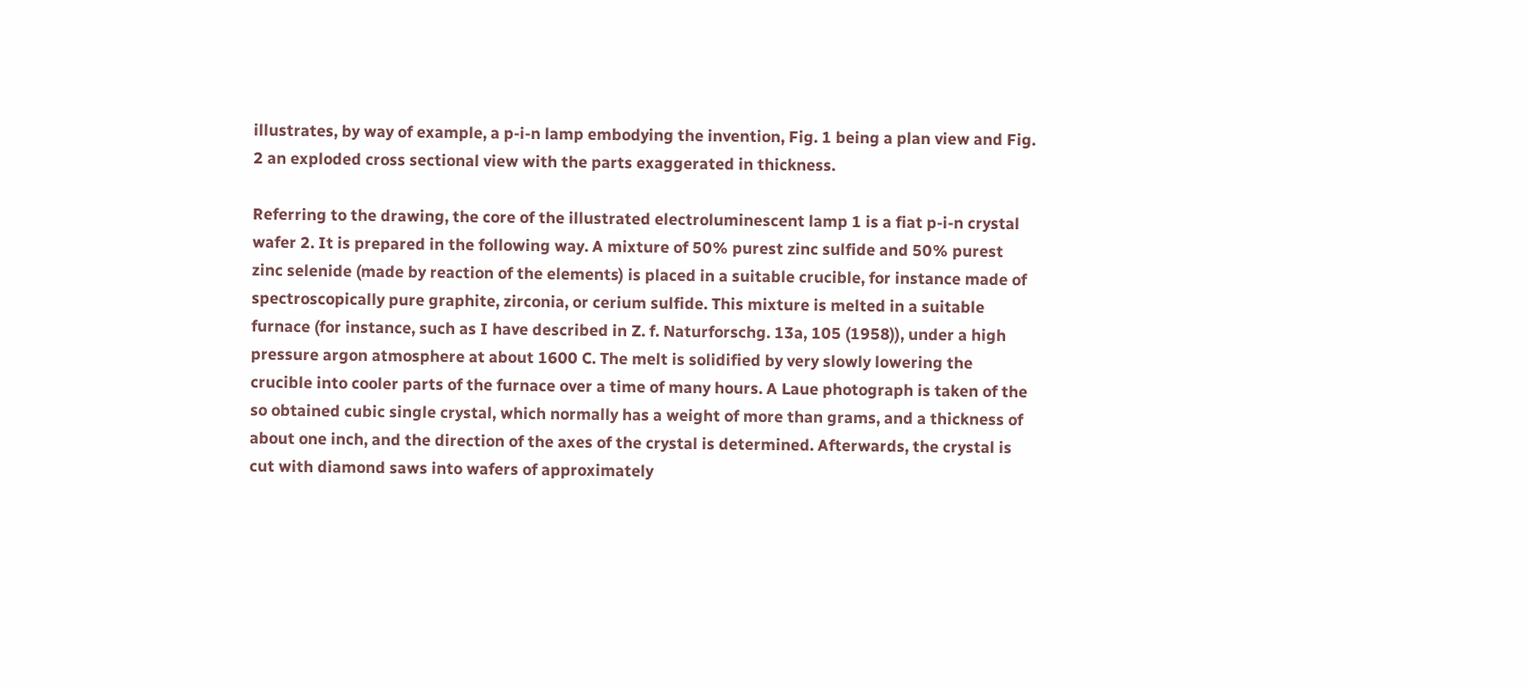illustrates, by way of example, a p-i-n lamp embodying the invention, Fig. 1 being a plan view and Fig. 2 an exploded cross sectional view with the parts exaggerated in thickness.

Referring to the drawing, the core of the illustrated electroluminescent lamp 1 is a fiat p-i-n crystal wafer 2. It is prepared in the following way. A mixture of 50% purest zinc sulfide and 50% purest zinc selenide (made by reaction of the elements) is placed in a suitable crucible, for instance made of spectroscopically pure graphite, zirconia, or cerium sulfide. This mixture is melted in a suitable furnace (for instance, such as I have described in Z. f. Naturforschg. 13a, 105 (1958)), under a high pressure argon atmosphere at about 1600 C. The melt is solidified by very slowly lowering the crucible into cooler parts of the furnace over a time of many hours. A Laue photograph is taken of the so obtained cubic single crystal, which normally has a weight of more than grams, and a thickness of about one inch, and the direction of the axes of the crystal is determined. Afterwards, the crystal is cut with diamond saws into wafers of approximately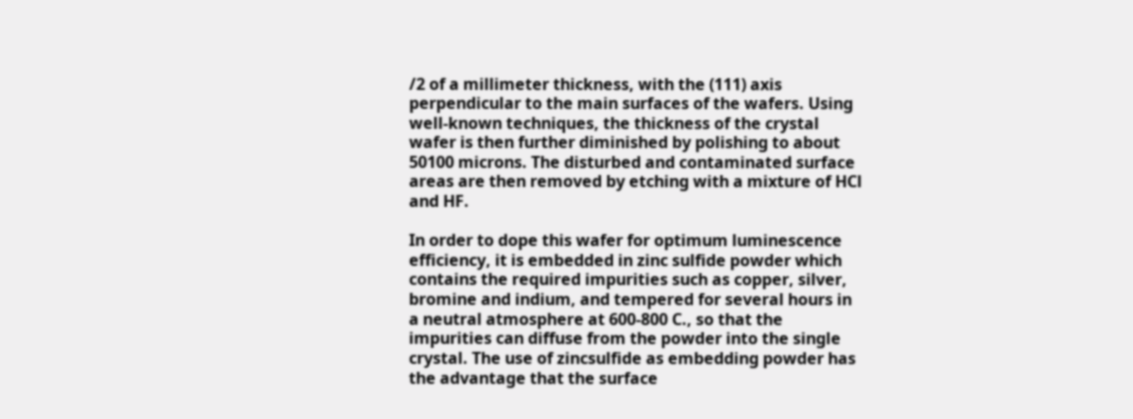/2 of a millimeter thickness, with the (111) axis perpendicular to the main surfaces of the wafers. Using well-known techniques, the thickness of the crystal wafer is then further diminished by polishing to about 50100 microns. The disturbed and contaminated surface areas are then removed by etching with a mixture of HCl and HF.

In order to dope this wafer for optimum luminescence efficiency, it is embedded in zinc sulfide powder which contains the required impurities such as copper, silver, bromine and indium, and tempered for several hours in a neutral atmosphere at 600-800 C., so that the impurities can diffuse from the powder into the single crystal. The use of zincsulfide as embedding powder has the advantage that the surface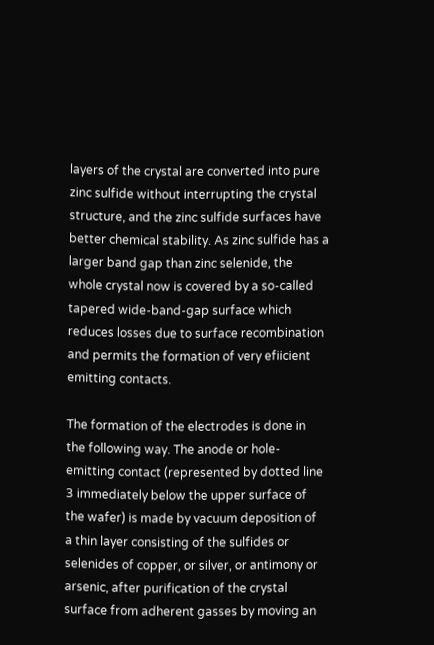layers of the crystal are converted into pure zinc sulfide without interrupting the crystal structure, and the zinc sulfide surfaces have better chemical stability. As zinc sulfide has a larger band gap than zinc selenide, the whole crystal now is covered by a so-called tapered wide-band-gap surface which reduces losses due to surface recombination and permits the formation of very efiicient emitting contacts.

The formation of the electrodes is done in the following way. The anode or hole-emitting contact (represented by dotted line 3 immediately below the upper surface of the wafer) is made by vacuum deposition of a thin layer consisting of the sulfides or selenides of copper, or silver, or antimony or arsenic, after purification of the crystal surface from adherent gasses by moving an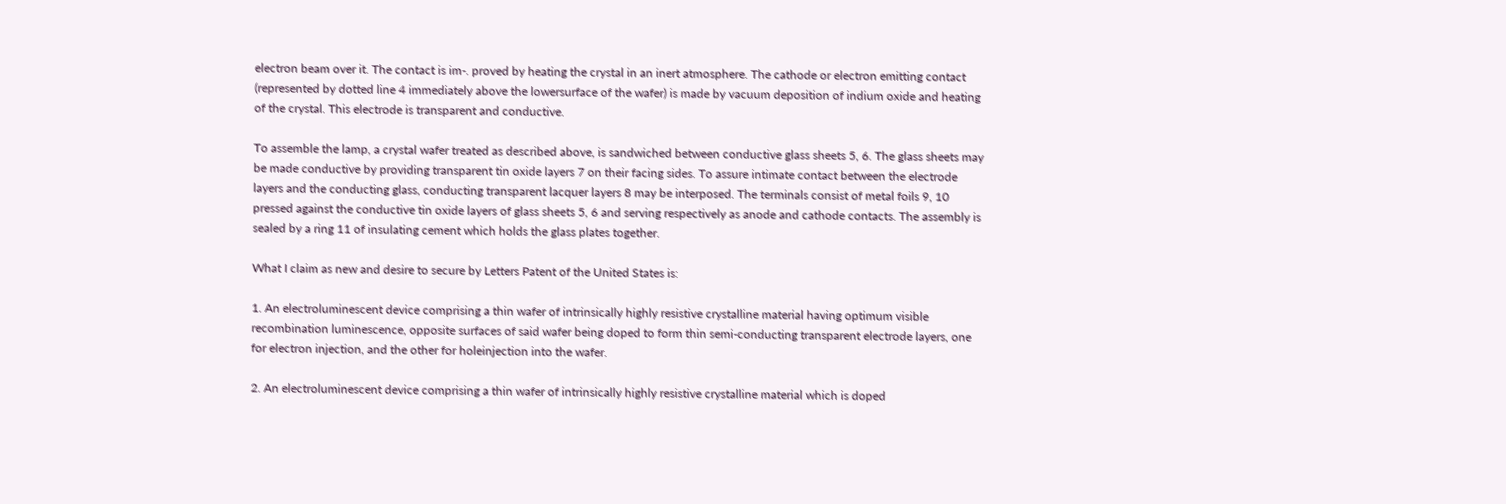electron beam over it. The contact is im-. proved by heating the crystal in an inert atmosphere. The cathode or electron emitting contact (represented by dotted line 4 immediately above the lowersurface of the wafer) is made by vacuum deposition of indium oxide and heating of the crystal. This electrode is transparent and conductive.

To assemble the lamp, a crystal wafer treated as described above, is sandwiched between conductive glass sheets 5, 6. The glass sheets may be made conductive by providing transparent tin oxide layers 7 on their facing sides. To assure intimate contact between the electrode layers and the conducting glass, conducting transparent lacquer layers 8 may be interposed. The terminals consist of metal foils 9, 10 pressed against the conductive tin oxide layers of glass sheets 5, 6 and serving respectively as anode and cathode contacts. The assembly is sealed by a ring 11 of insulating cement which holds the glass plates together.

What I claim as new and desire to secure by Letters Patent of the United States is:

1. An electroluminescent device comprising a thin wafer of intrinsically highly resistive crystalline material having optimum visible recombination luminescence, opposite surfaces of said wafer being doped to form thin semi-conducting transparent electrode layers, one for electron injection, and the other for holeinjection into the wafer.

2. An electroluminescent device comprising a thin wafer of intrinsically highly resistive crystalline material which is doped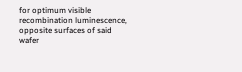for optimum visible recombination luminescence, opposite surfaces of said wafer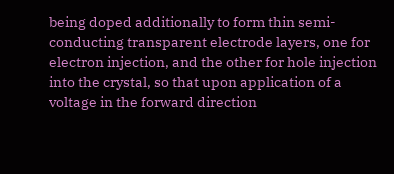being doped additionally to form thin semi-conducting transparent electrode layers, one for electron injection, and the other for hole injection into the crystal, so that upon application of a voltage in the forward direction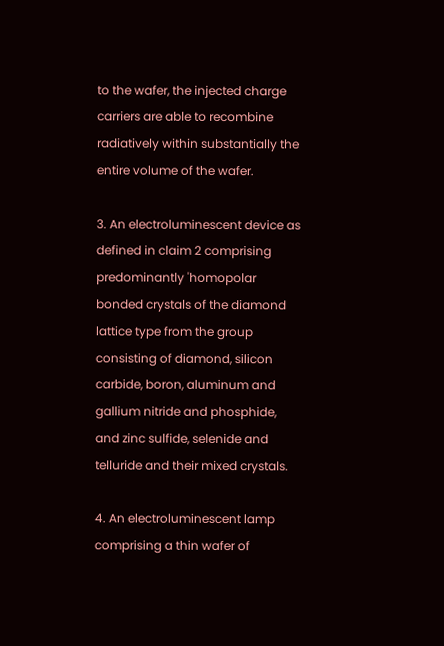to the wafer, the injected charge carriers are able to recombine radiatively within substantially the entire volume of the wafer.

3. An electroluminescent device as defined in claim 2 comprising predominantly 'homopolar bonded crystals of the diamond lattice type from the group consisting of diamond, silicon carbide, boron, aluminum and gallium nitride and phosphide, and zinc sulfide, selenide and telluride and their mixed crystals.

4. An electroluminescent lamp comprising a thin wafer of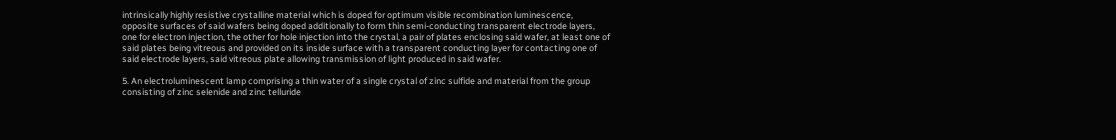intrinsically highly resistive crystalline material which is doped for optimum visible recombination luminescence, opposite surfaces of said wafers being doped additionally to form thin semi-conducting transparent electrode layers, one for electron injection, the other for hole injection into the crystal, a pair of plates enclosing said wafer, at least one of said plates being vitreous and provided on its inside surface with a transparent conducting layer for contacting one of said electrode layers, said vitreous plate allowing transmission of light produced in said wafer.

5. An electroluminescent lamp comprising a thin water of a single crystal of zinc sulfide and material from the group consisting of zinc selenide and zinc telluride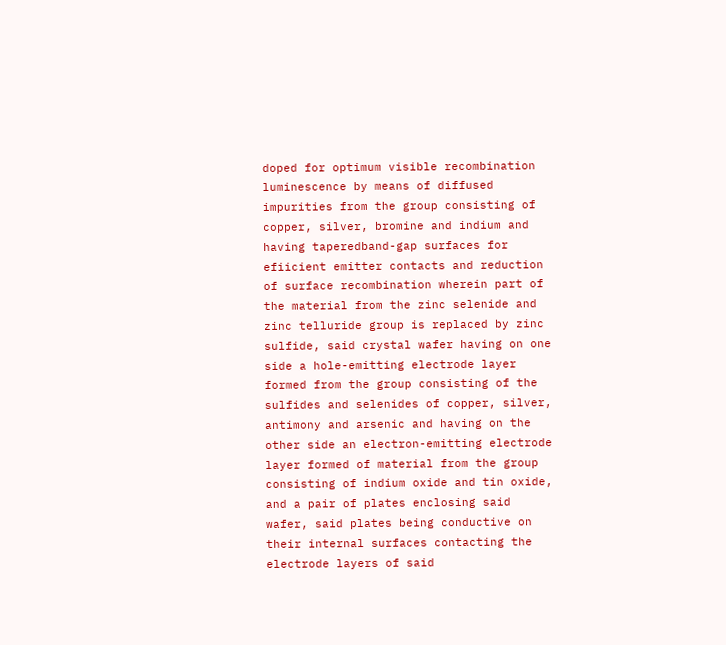doped for optimum visible recombination luminescence by means of diffused impurities from the group consisting of copper, silver, bromine and indium and having taperedband-gap surfaces for efiicient emitter contacts and reduction of surface recombination wherein part of the material from the zinc selenide and zinc telluride group is replaced by zinc sulfide, said crystal wafer having on one side a hole-emitting electrode layer formed from the group consisting of the sulfides and selenides of copper, silver, antimony and arsenic and having on the other side an electron-emitting electrode layer formed of material from the group consisting of indium oxide and tin oxide, and a pair of plates enclosing said wafer, said plates being conductive on their internal surfaces contacting the electrode layers of said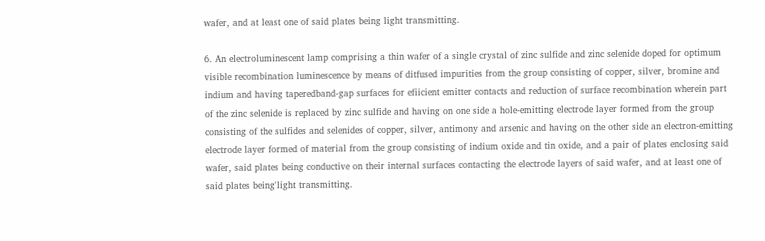wafer, and at least one of said plates being light transmitting.

6. An electroluminescent lamp comprising a thin wafer of a single crystal of zinc sulfide and zinc selenide doped for optimum visible recombination luminescence by means of ditfused impurities from the group consisting of copper, silver, bromine and indium and having taperedband-gap surfaces for efiicient emitter contacts and reduction of surface recombination wherein part of the zinc selenide is replaced by zinc sulfide and having on one side a hole-emitting electrode layer formed from the group consisting of the sulfides and selenides of copper, silver, antimony and arsenic and having on the other side an electron-emitting electrode layer formed of material from the group consisting of indium oxide and tin oxide, and a pair of plates enclosing said wafer, said plates being conductive on their internal surfaces contacting the electrode layers of said wafer, and at least one of said plates being'light transmitting.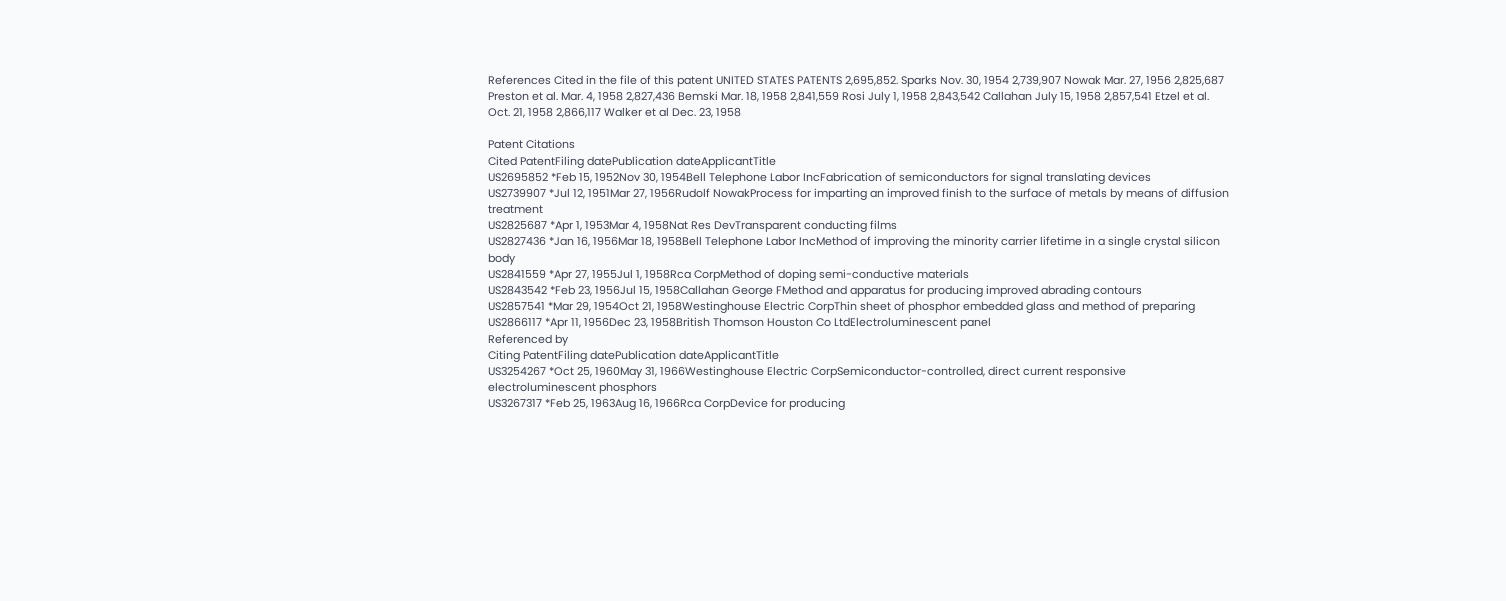References Cited in the file of this patent UNITED STATES PATENTS 2,695,852. Sparks Nov. 30, 1954 2,739,907 Nowak Mar. 27, 1956 2,825,687 Preston et al. Mar. 4, 1958 2,827,436 Bemski Mar. 18, 1958 2,841,559 Rosi July 1, 1958 2,843,542 Callahan July 15, 1958 2,857,541 Etzel et al. Oct. 21, 1958 2,866,117 Walker et al Dec. 23, 1958

Patent Citations
Cited PatentFiling datePublication dateApplicantTitle
US2695852 *Feb 15, 1952Nov 30, 1954Bell Telephone Labor IncFabrication of semiconductors for signal translating devices
US2739907 *Jul 12, 1951Mar 27, 1956Rudolf NowakProcess for imparting an improved finish to the surface of metals by means of diffusion treatment
US2825687 *Apr 1, 1953Mar 4, 1958Nat Res DevTransparent conducting films
US2827436 *Jan 16, 1956Mar 18, 1958Bell Telephone Labor IncMethod of improving the minority carrier lifetime in a single crystal silicon body
US2841559 *Apr 27, 1955Jul 1, 1958Rca CorpMethod of doping semi-conductive materials
US2843542 *Feb 23, 1956Jul 15, 1958Callahan George FMethod and apparatus for producing improved abrading contours
US2857541 *Mar 29, 1954Oct 21, 1958Westinghouse Electric CorpThin sheet of phosphor embedded glass and method of preparing
US2866117 *Apr 11, 1956Dec 23, 1958British Thomson Houston Co LtdElectroluminescent panel
Referenced by
Citing PatentFiling datePublication dateApplicantTitle
US3254267 *Oct 25, 1960May 31, 1966Westinghouse Electric CorpSemiconductor-controlled, direct current responsive electroluminescent phosphors
US3267317 *Feb 25, 1963Aug 16, 1966Rca CorpDevice for producing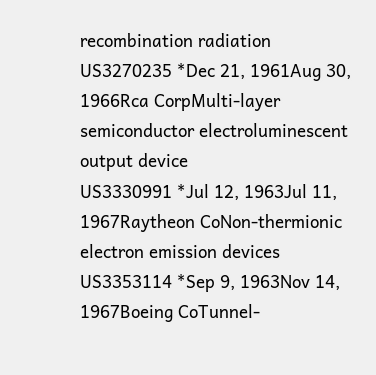recombination radiation
US3270235 *Dec 21, 1961Aug 30, 1966Rca CorpMulti-layer semiconductor electroluminescent output device
US3330991 *Jul 12, 1963Jul 11, 1967Raytheon CoNon-thermionic electron emission devices
US3353114 *Sep 9, 1963Nov 14, 1967Boeing CoTunnel-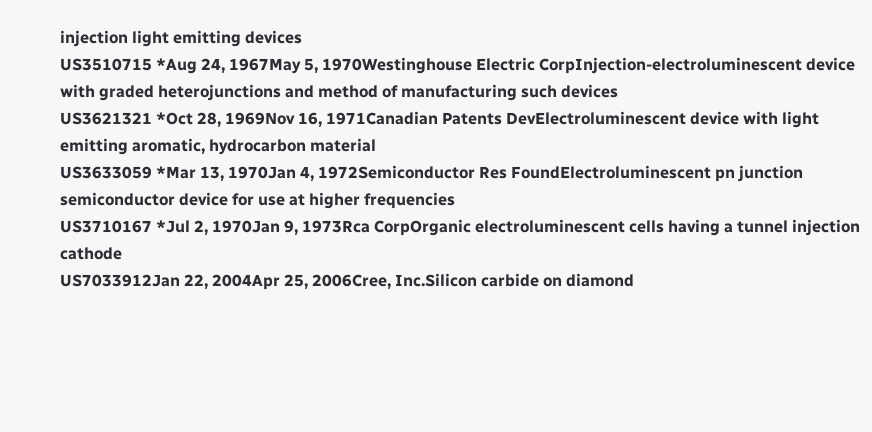injection light emitting devices
US3510715 *Aug 24, 1967May 5, 1970Westinghouse Electric CorpInjection-electroluminescent device with graded heterojunctions and method of manufacturing such devices
US3621321 *Oct 28, 1969Nov 16, 1971Canadian Patents DevElectroluminescent device with light emitting aromatic, hydrocarbon material
US3633059 *Mar 13, 1970Jan 4, 1972Semiconductor Res FoundElectroluminescent pn junction semiconductor device for use at higher frequencies
US3710167 *Jul 2, 1970Jan 9, 1973Rca CorpOrganic electroluminescent cells having a tunnel injection cathode
US7033912Jan 22, 2004Apr 25, 2006Cree, Inc.Silicon carbide on diamond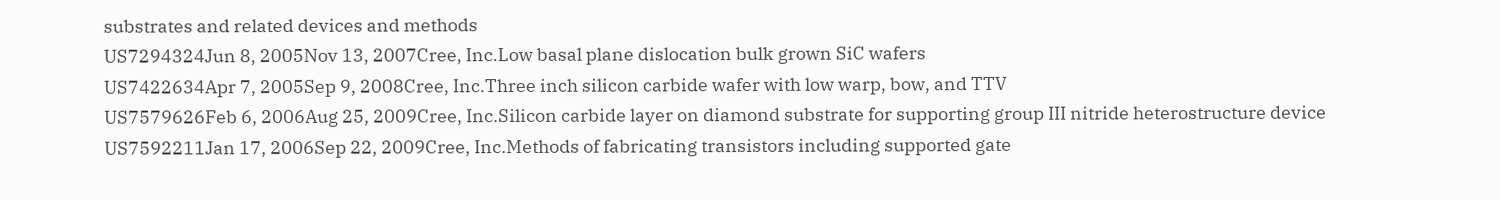substrates and related devices and methods
US7294324Jun 8, 2005Nov 13, 2007Cree, Inc.Low basal plane dislocation bulk grown SiC wafers
US7422634Apr 7, 2005Sep 9, 2008Cree, Inc.Three inch silicon carbide wafer with low warp, bow, and TTV
US7579626Feb 6, 2006Aug 25, 2009Cree, Inc.Silicon carbide layer on diamond substrate for supporting group III nitride heterostructure device
US7592211Jan 17, 2006Sep 22, 2009Cree, Inc.Methods of fabricating transistors including supported gate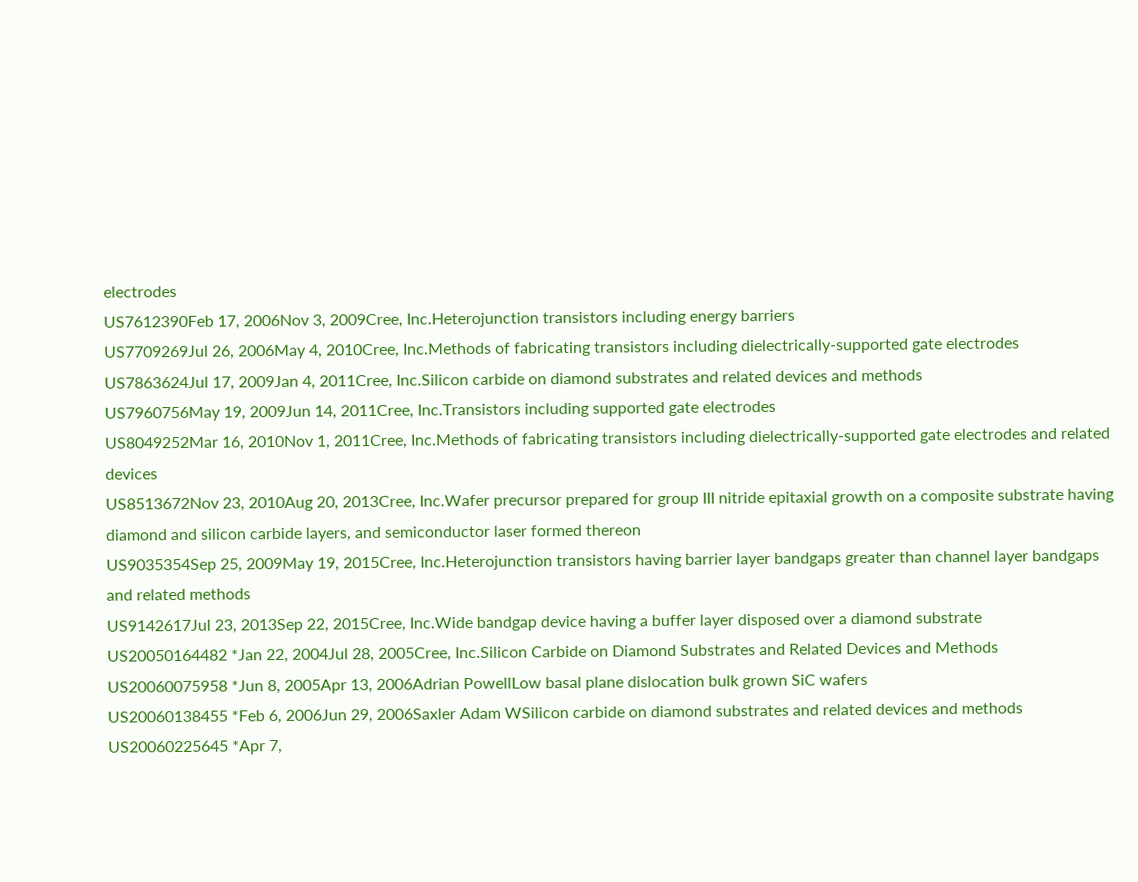electrodes
US7612390Feb 17, 2006Nov 3, 2009Cree, Inc.Heterojunction transistors including energy barriers
US7709269Jul 26, 2006May 4, 2010Cree, Inc.Methods of fabricating transistors including dielectrically-supported gate electrodes
US7863624Jul 17, 2009Jan 4, 2011Cree, Inc.Silicon carbide on diamond substrates and related devices and methods
US7960756May 19, 2009Jun 14, 2011Cree, Inc.Transistors including supported gate electrodes
US8049252Mar 16, 2010Nov 1, 2011Cree, Inc.Methods of fabricating transistors including dielectrically-supported gate electrodes and related devices
US8513672Nov 23, 2010Aug 20, 2013Cree, Inc.Wafer precursor prepared for group III nitride epitaxial growth on a composite substrate having diamond and silicon carbide layers, and semiconductor laser formed thereon
US9035354Sep 25, 2009May 19, 2015Cree, Inc.Heterojunction transistors having barrier layer bandgaps greater than channel layer bandgaps and related methods
US9142617Jul 23, 2013Sep 22, 2015Cree, Inc.Wide bandgap device having a buffer layer disposed over a diamond substrate
US20050164482 *Jan 22, 2004Jul 28, 2005Cree, Inc.Silicon Carbide on Diamond Substrates and Related Devices and Methods
US20060075958 *Jun 8, 2005Apr 13, 2006Adrian PowellLow basal plane dislocation bulk grown SiC wafers
US20060138455 *Feb 6, 2006Jun 29, 2006Saxler Adam WSilicon carbide on diamond substrates and related devices and methods
US20060225645 *Apr 7,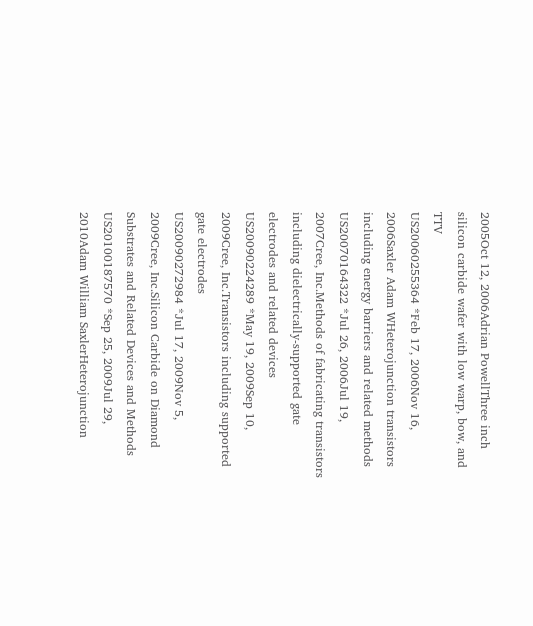2005Oct 12, 2006Adrian PowellThree inch silicon carbide wafer with low warp, bow, and TTV
US20060255364 *Feb 17, 2006Nov 16, 2006Saxler Adam WHeterojunction transistors including energy barriers and related methods
US20070164322 *Jul 26, 2006Jul 19, 2007Cree, Inc.Methods of fabricating transistors including dielectrically-supported gate electrodes and related devices
US20090224289 *May 19, 2009Sep 10, 2009Cree, Inc.Transistors including supported gate electrodes
US20090272984 *Jul 17, 2009Nov 5, 2009Cree, Inc.Silicon Carbide on Diamond Substrates and Related Devices and Methods
US20100187570 *Sep 25, 2009Jul 29, 2010Adam William SaxlerHeterojunction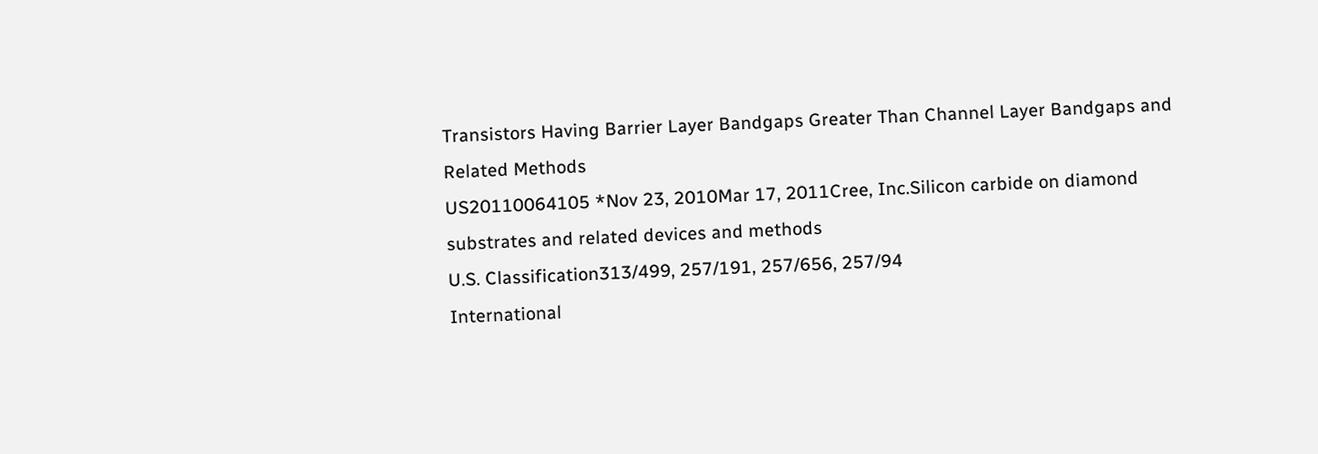Transistors Having Barrier Layer Bandgaps Greater Than Channel Layer Bandgaps and Related Methods
US20110064105 *Nov 23, 2010Mar 17, 2011Cree, Inc.Silicon carbide on diamond substrates and related devices and methods
U.S. Classification313/499, 257/191, 257/656, 257/94
International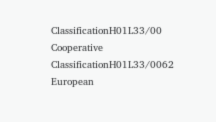ClassificationH01L33/00
Cooperative ClassificationH01L33/0062
European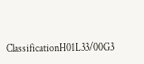ClassificationH01L33/00G3